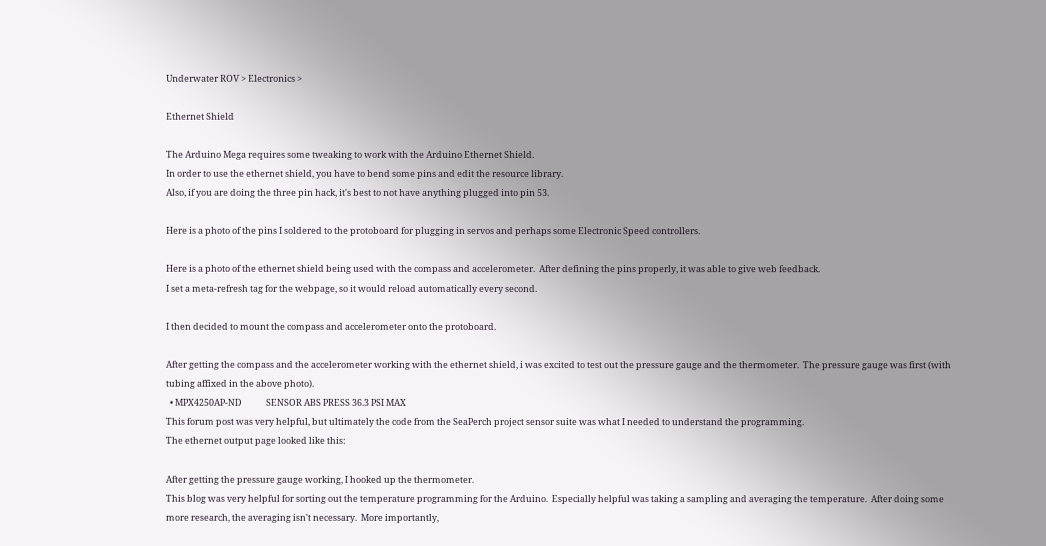Underwater ROV > Electronics >

Ethernet Shield

The Arduino Mega requires some tweaking to work with the Arduino Ethernet Shield.
In order to use the ethernet shield, you have to bend some pins and edit the resource library.
Also, if you are doing the three pin hack, it's best to not have anything plugged into pin 53.

Here is a photo of the pins I soldered to the protoboard for plugging in servos and perhaps some Electronic Speed controllers.

Here is a photo of the ethernet shield being used with the compass and accelerometer.  After defining the pins properly, it was able to give web feedback.
I set a meta-refresh tag for the webpage, so it would reload automatically every second.

I then decided to mount the compass and accelerometer onto the protoboard.

After getting the compass and the accelerometer working with the ethernet shield, i was excited to test out the pressure gauge and the thermometer.  The pressure gauge was first (with tubing affixed in the above photo).
  • MPX4250AP-ND            SENSOR ABS PRESS 36.3 PSI MAX
This forum post was very helpful, but ultimately the code from the SeaPerch project sensor suite was what I needed to understand the programming.
The ethernet output page looked like this:

After getting the pressure gauge working, I hooked up the thermometer.
This blog was very helpful for sorting out the temperature programming for the Arduino.  Especially helpful was taking a sampling and averaging the temperature.  After doing some more research, the averaging isn't necessary.  More importantly,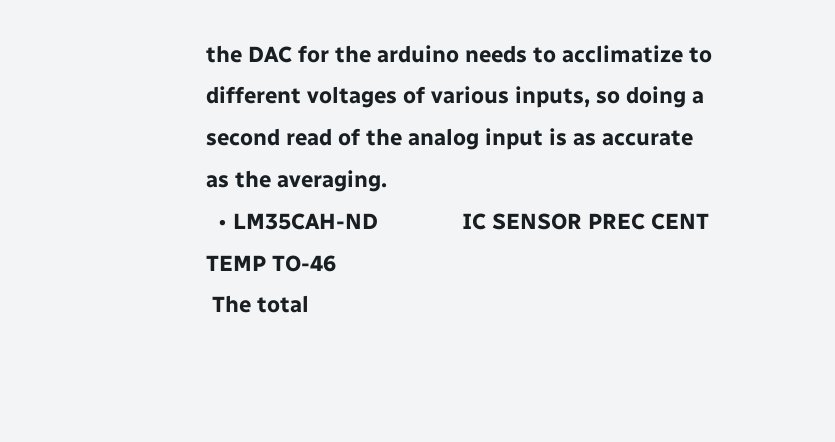the DAC for the arduino needs to acclimatize to different voltages of various inputs, so doing a second read of the analog input is as accurate as the averaging.
  • LM35CAH-ND              IC SENSOR PREC CENT TEMP TO-46
 The total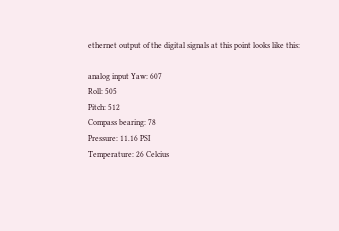ethernet output of the digital signals at this point looks like this:

analog input Yaw: 607
Roll: 505
Pitch: 512
Compass bearing: 78
Pressure: 11.16 PSI
Temperature: 26 Celcius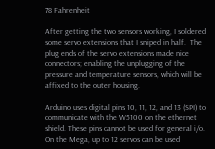78 Fahrenheit

After getting the two sensors working, I soldered some servo extensions that I sniped in half.  The plug ends of the servo extensions made nice connectors; enabling the unplugging of the pressure and temperature sensors, which will be affixed to the outer housing.

Arduino uses digital pins 10, 11, 12, and 13 (SPI) to communicate with the W5100 on the ethernet shield. These pins cannot be used for general i/o.
On the Mega, up to 12 servos can be used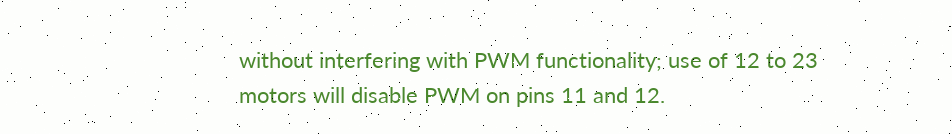without interfering with PWM functionality; use of 12 to 23 motors will disable PWM on pins 11 and 12.